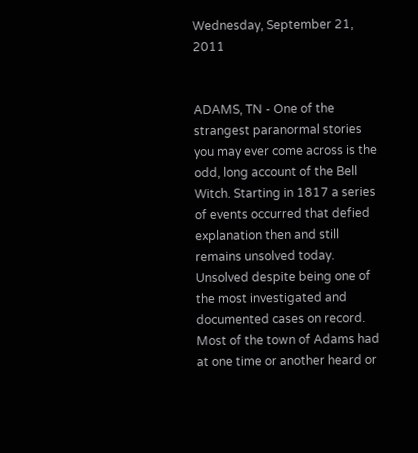Wednesday, September 21, 2011


ADAMS, TN - One of the strangest paranormal stories you may ever come across is the odd, long account of the Bell Witch. Starting in 1817 a series of events occurred that defied explanation then and still remains unsolved today. Unsolved despite being one of the most investigated and documented cases on record. Most of the town of Adams had at one time or another heard or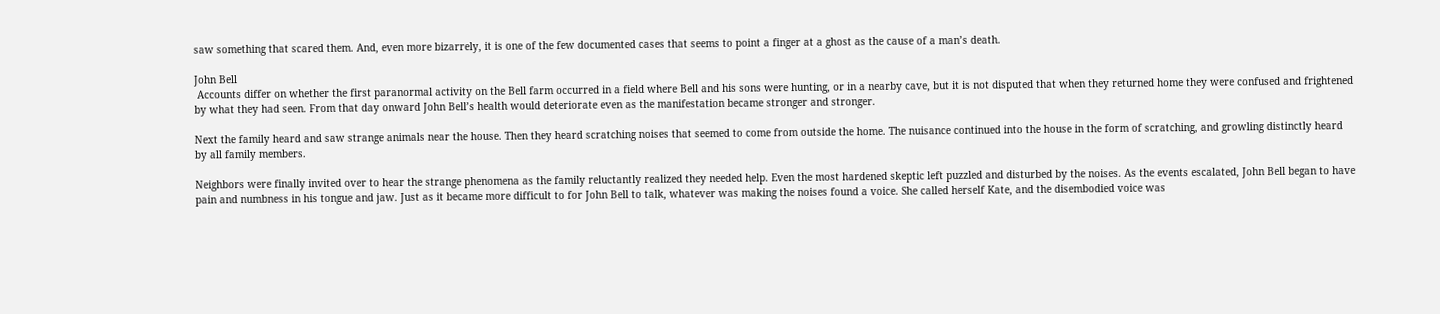saw something that scared them. And, even more bizarrely, it is one of the few documented cases that seems to point a finger at a ghost as the cause of a man’s death.

John Bell
 Accounts differ on whether the first paranormal activity on the Bell farm occurred in a field where Bell and his sons were hunting, or in a nearby cave, but it is not disputed that when they returned home they were confused and frightened by what they had seen. From that day onward John Bell’s health would deteriorate even as the manifestation became stronger and stronger.

Next the family heard and saw strange animals near the house. Then they heard scratching noises that seemed to come from outside the home. The nuisance continued into the house in the form of scratching, and growling distinctly heard by all family members.

Neighbors were finally invited over to hear the strange phenomena as the family reluctantly realized they needed help. Even the most hardened skeptic left puzzled and disturbed by the noises. As the events escalated, John Bell began to have pain and numbness in his tongue and jaw. Just as it became more difficult to for John Bell to talk, whatever was making the noises found a voice. She called herself Kate, and the disembodied voice was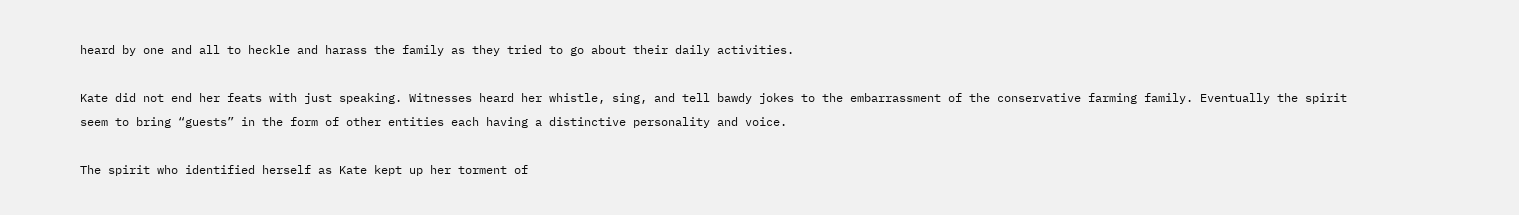heard by one and all to heckle and harass the family as they tried to go about their daily activities.

Kate did not end her feats with just speaking. Witnesses heard her whistle, sing, and tell bawdy jokes to the embarrassment of the conservative farming family. Eventually the spirit seem to bring “guests” in the form of other entities each having a distinctive personality and voice.

The spirit who identified herself as Kate kept up her torment of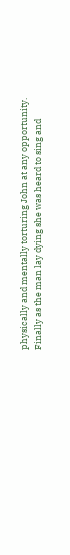physically and mentally torturing John at any opportunity. Finally as the man lay dying she was heard to sing and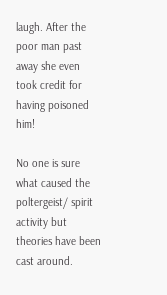laugh. After the poor man past away she even took credit for having poisoned him!

No one is sure what caused the poltergeist/ spirit activity but theories have been cast around.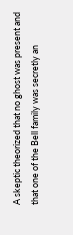A skeptic theorized that no ghost was present and that one of the Bell family was secretly an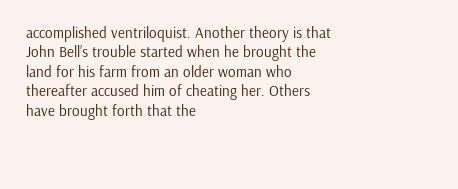accomplished ventriloquist. Another theory is that John Bell’s trouble started when he brought the land for his farm from an older woman who thereafter accused him of cheating her. Others have brought forth that the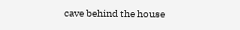cave behind the house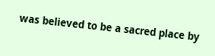was believed to be a sacred place by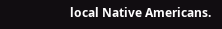local Native Americans.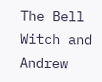The Bell Witch and Andrew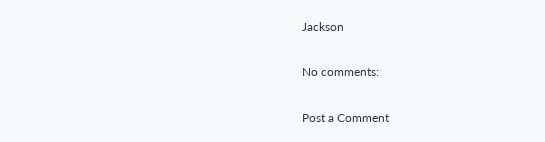Jackson

No comments:

Post a Comment